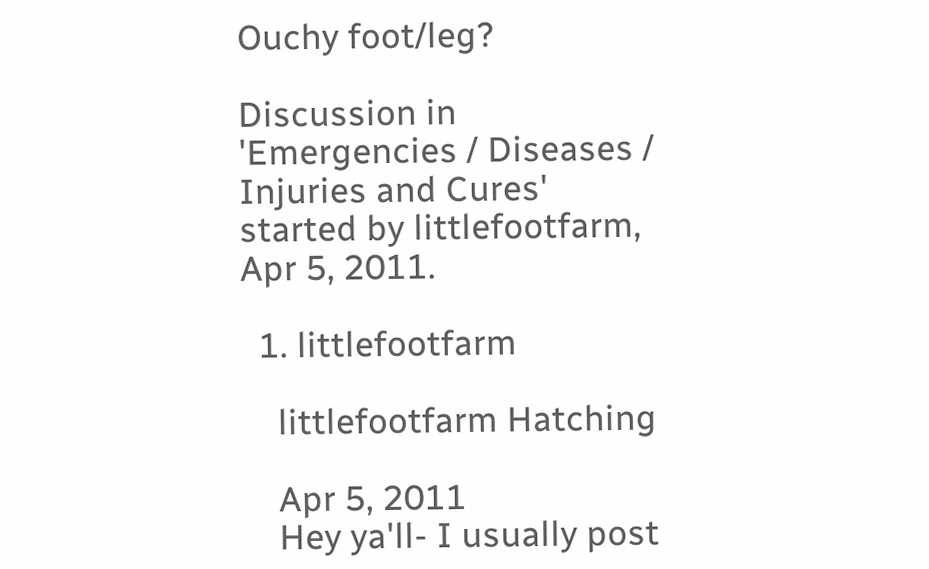Ouchy foot/leg?

Discussion in 'Emergencies / Diseases / Injuries and Cures' started by littlefootfarm, Apr 5, 2011.

  1. littlefootfarm

    littlefootfarm Hatching

    Apr 5, 2011
    Hey ya'll- I usually post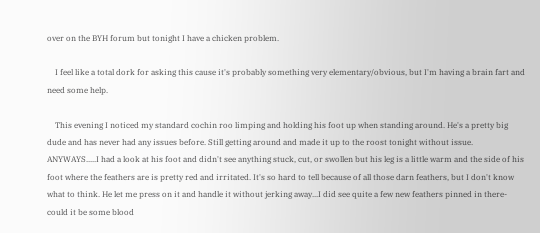over on the BYH forum but tonight I have a chicken problem.

    I feel like a total dork for asking this cause it's probably something very elementary/obvious, but I'm having a brain fart and need some help.

    This evening I noticed my standard cochin roo limping and holding his foot up when standing around. He's a pretty big dude and has never had any issues before. Still getting around and made it up to the roost tonight without issue. ANYWAYS.....I had a look at his foot and didn't see anything stuck, cut, or swollen but his leg is a little warm and the side of his foot where the feathers are is pretty red and irritated. It's so hard to tell because of all those darn feathers, but I don't know what to think. He let me press on it and handle it without jerking away...I did see quite a few new feathers pinned in there- could it be some blood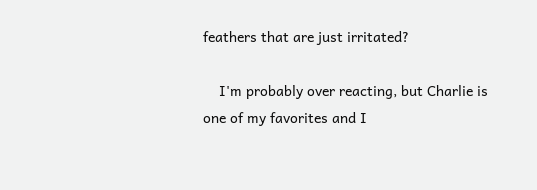feathers that are just irritated?

    I'm probably over reacting, but Charlie is one of my favorites and I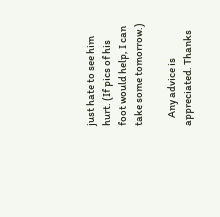just hate to see him hurt. (If pics of his foot would help, I can take some tomorrow.)

    Any advice is appreciated. Thanks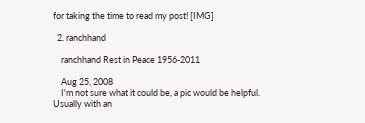for taking the time to read my post! [IMG]

  2. ranchhand

    ranchhand Rest in Peace 1956-2011

    Aug 25, 2008
    I'm not sure what it could be, a pic would be helpful. Usually with an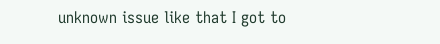unknown issue like that I got to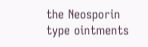the Neosporin type ointments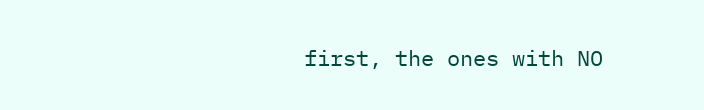first, the ones with NO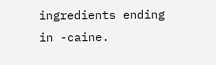ingredients ending in -caine.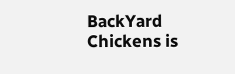BackYard Chickens is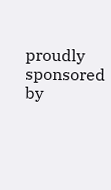proudly sponsored by